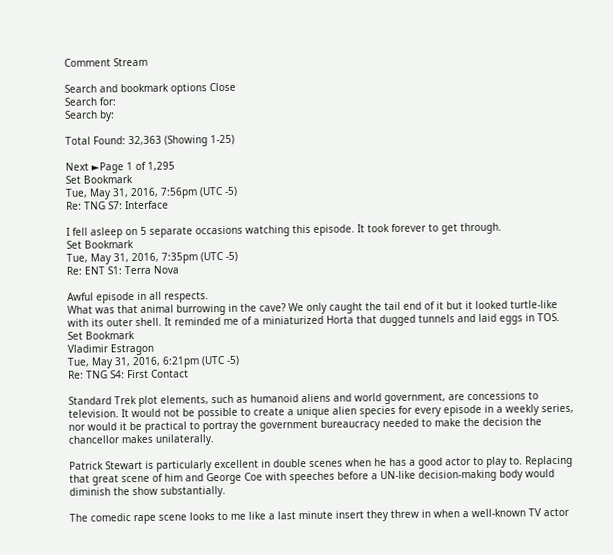Comment Stream

Search and bookmark options Close
Search for:
Search by:

Total Found: 32,363 (Showing 1-25)

Next ►Page 1 of 1,295
Set Bookmark
Tue, May 31, 2016, 7:56pm (UTC -5)
Re: TNG S7: Interface

I fell asleep on 5 separate occasions watching this episode. It took forever to get through.
Set Bookmark
Tue, May 31, 2016, 7:35pm (UTC -5)
Re: ENT S1: Terra Nova

Awful episode in all respects.
What was that animal burrowing in the cave? We only caught the tail end of it but it looked turtle-like with its outer shell. It reminded me of a miniaturized Horta that dugged tunnels and laid eggs in TOS.
Set Bookmark
Vladimir Estragon
Tue, May 31, 2016, 6:21pm (UTC -5)
Re: TNG S4: First Contact

Standard Trek plot elements, such as humanoid aliens and world government, are concessions to television. It would not be possible to create a unique alien species for every episode in a weekly series, nor would it be practical to portray the government bureaucracy needed to make the decision the chancellor makes unilaterally.

Patrick Stewart is particularly excellent in double scenes when he has a good actor to play to. Replacing that great scene of him and George Coe with speeches before a UN-like decision-making body would diminish the show substantially.

The comedic rape scene looks to me like a last minute insert they threw in when a well-known TV actor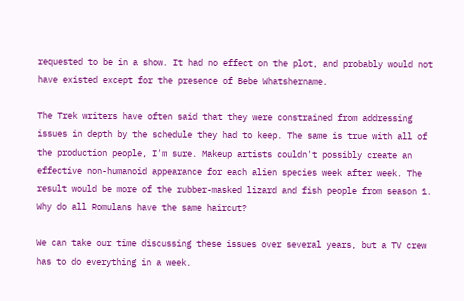requested to be in a show. It had no effect on the plot, and probably would not have existed except for the presence of Bebe Whatshername.

The Trek writers have often said that they were constrained from addressing issues in depth by the schedule they had to keep. The same is true with all of the production people, I'm sure. Makeup artists couldn't possibly create an effective non-humanoid appearance for each alien species week after week. The result would be more of the rubber-masked lizard and fish people from season 1. Why do all Romulans have the same haircut?

We can take our time discussing these issues over several years, but a TV crew has to do everything in a week.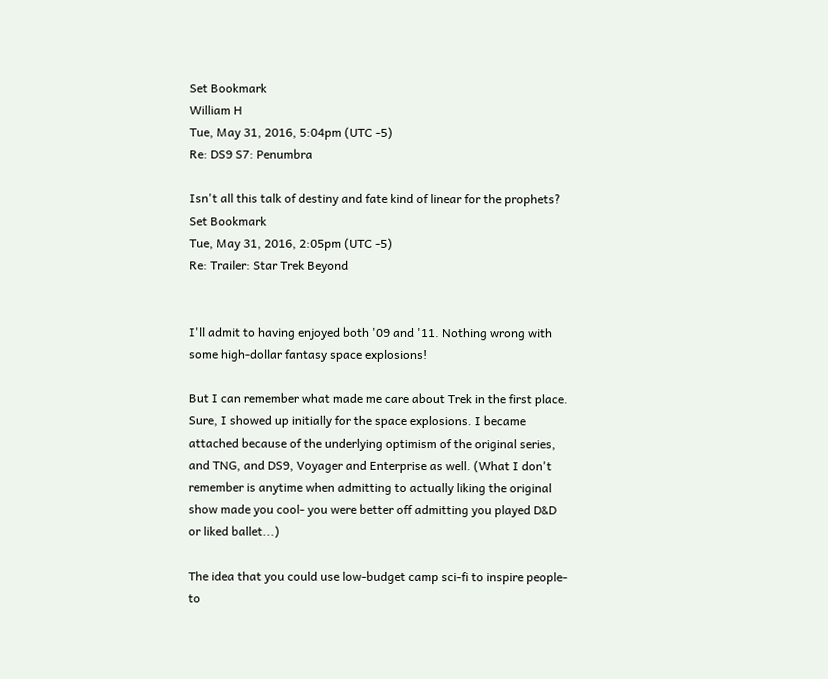Set Bookmark
William H
Tue, May 31, 2016, 5:04pm (UTC -5)
Re: DS9 S7: Penumbra

Isn't all this talk of destiny and fate kind of linear for the prophets?
Set Bookmark
Tue, May 31, 2016, 2:05pm (UTC -5)
Re: Trailer: Star Trek Beyond


I'll admit to having enjoyed both '09 and '11. Nothing wrong with some high-dollar fantasy space explosions!

But I can remember what made me care about Trek in the first place. Sure, I showed up initially for the space explosions. I became attached because of the underlying optimism of the original series, and TNG, and DS9, Voyager and Enterprise as well. (What I don't remember is anytime when admitting to actually liking the original show made you cool- you were better off admitting you played D&D or liked ballet...)

The idea that you could use low-budget camp sci-fi to inspire people- to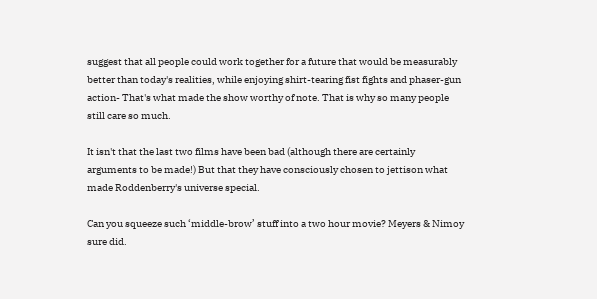suggest that all people could work together for a future that would be measurably better than today's realities, while enjoying shirt-tearing fist fights and phaser-gun action- That's what made the show worthy of note. That is why so many people still care so much.

It isn't that the last two films have been bad (although there are certainly arguments to be made!) But that they have consciously chosen to jettison what made Roddenberry's universe special.

Can you squeeze such ‘middle-brow’ stuff into a two hour movie? Meyers & Nimoy sure did.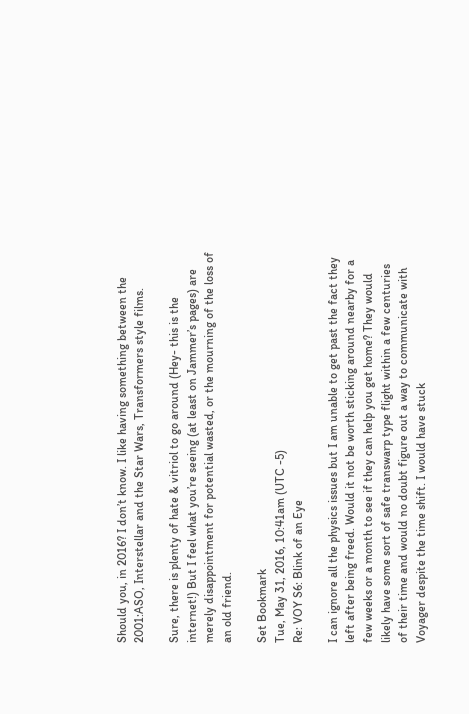Should you, in 2016? I don’t know. I like having something between the 2001:ASO, Interstellar and the Star Wars, Transformers style films.

Sure, there is plenty of hate & vitriol to go around (Hey- this is the internet!) But I feel what you’re seeing (at least on Jammer’s pages) are merely disappointment for potential wasted, or the mourning of the loss of an old friend.

Set Bookmark
Tue, May 31, 2016, 10:41am (UTC -5)
Re: VOY S6: Blink of an Eye

I can ignore all the physics issues but I am unable to get past the fact they left after being freed. Would it not be worth sticking around nearby for a few weeks or a month to see if they can help you get home? They would likely have some sort of safe transwarp type flight within a few centuries of their time and would no doubt figure out a way to communicate with Voyager despite the time shift. I would have stuck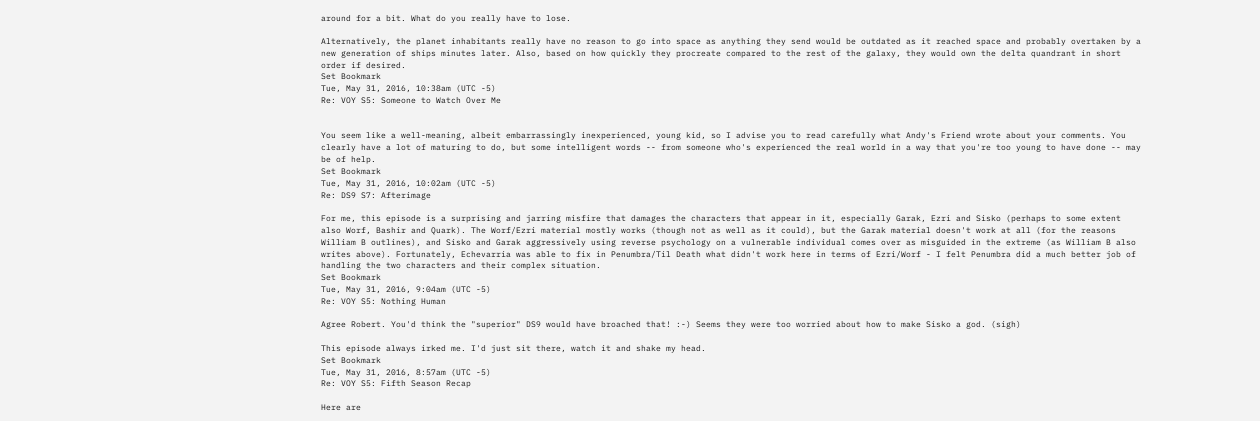around for a bit. What do you really have to lose.

Alternatively, the planet inhabitants really have no reason to go into space as anything they send would be outdated as it reached space and probably overtaken by a new generation of ships minutes later. Also, based on how quickly they procreate compared to the rest of the galaxy, they would own the delta quandrant in short order if desired.
Set Bookmark
Tue, May 31, 2016, 10:38am (UTC -5)
Re: VOY S5: Someone to Watch Over Me


You seem like a well-meaning, albeit embarrassingly inexperienced, young kid, so I advise you to read carefully what Andy's Friend wrote about your comments. You clearly have a lot of maturing to do, but some intelligent words -- from someone who's experienced the real world in a way that you're too young to have done -- may be of help.
Set Bookmark
Tue, May 31, 2016, 10:02am (UTC -5)
Re: DS9 S7: Afterimage

For me, this episode is a surprising and jarring misfire that damages the characters that appear in it, especially Garak, Ezri and Sisko (perhaps to some extent also Worf, Bashir and Quark). The Worf/Ezri material mostly works (though not as well as it could), but the Garak material doesn't work at all (for the reasons William B outlines), and Sisko and Garak aggressively using reverse psychology on a vulnerable individual comes over as misguided in the extreme (as William B also writes above). Fortunately, Echevarria was able to fix in Penumbra/Til Death what didn't work here in terms of Ezri/Worf - I felt Penumbra did a much better job of handling the two characters and their complex situation.
Set Bookmark
Tue, May 31, 2016, 9:04am (UTC -5)
Re: VOY S5: Nothing Human

Agree Robert. You'd think the "superior" DS9 would have broached that! :-) Seems they were too worried about how to make Sisko a god. (sigh)

This episode always irked me. I'd just sit there, watch it and shake my head.
Set Bookmark
Tue, May 31, 2016, 8:57am (UTC -5)
Re: VOY S5: Fifth Season Recap

Here are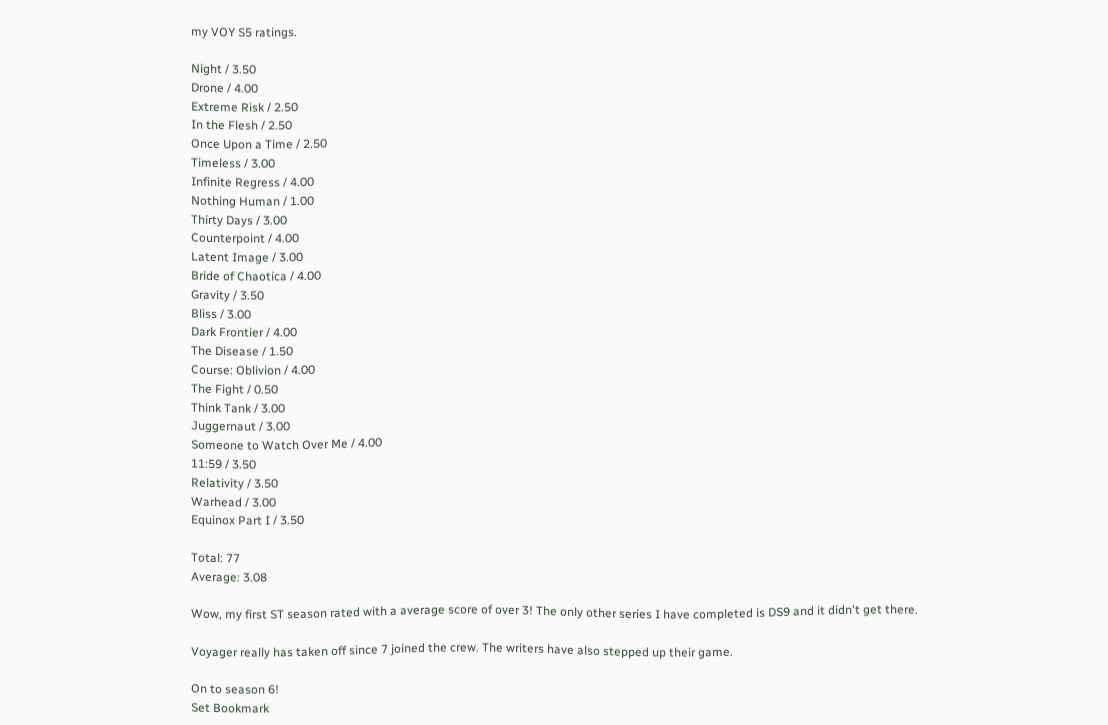my VOY S5 ratings.

Night / 3.50
Drone / 4.00
Extreme Risk / 2.50
In the Flesh / 2.50
Once Upon a Time / 2.50
Timeless / 3.00
Infinite Regress / 4.00
Nothing Human / 1.00
Thirty Days / 3.00
Counterpoint / 4.00
Latent Image / 3.00
Bride of Chaotica / 4.00
Gravity / 3.50
Bliss / 3.00
Dark Frontier / 4.00
The Disease / 1.50
Course: Oblivion / 4.00
The Fight / 0.50
Think Tank / 3.00
Juggernaut / 3.00
Someone to Watch Over Me / 4.00
11:59 / 3.50
Relativity / 3.50
Warhead / 3.00
Equinox Part I / 3.50

Total: 77
Average: 3.08

Wow, my first ST season rated with a average score of over 3! The only other series I have completed is DS9 and it didn't get there.

Voyager really has taken off since 7 joined the crew. The writers have also stepped up their game.

On to season 6!
Set Bookmark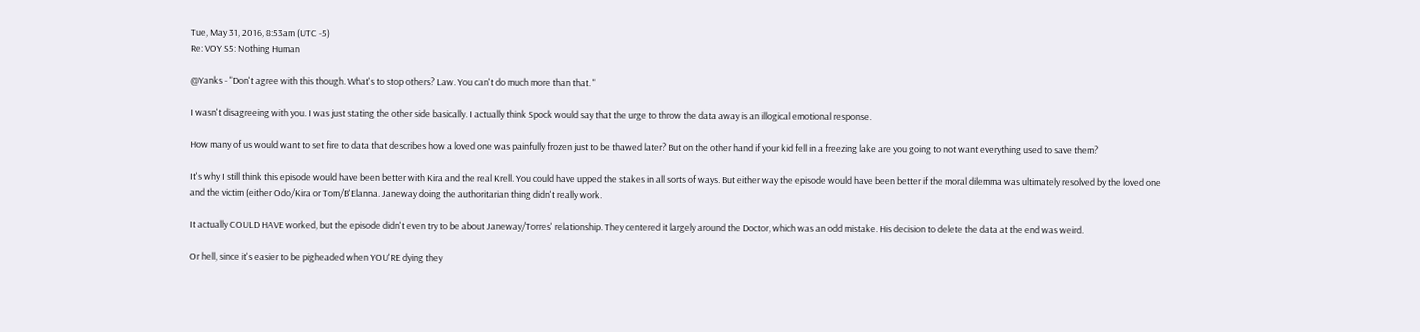Tue, May 31, 2016, 8:53am (UTC -5)
Re: VOY S5: Nothing Human

@Yanks - "Don't agree with this though. What's to stop others? Law. You can't do much more than that. "

I wasn't disagreeing with you. I was just stating the other side basically. I actually think Spock would say that the urge to throw the data away is an illogical emotional response.

How many of us would want to set fire to data that describes how a loved one was painfully frozen just to be thawed later? But on the other hand if your kid fell in a freezing lake are you going to not want everything used to save them?

It's why I still think this episode would have been better with Kira and the real Krell. You could have upped the stakes in all sorts of ways. But either way the episode would have been better if the moral dilemma was ultimately resolved by the loved one and the victim (either Odo/Kira or Tom/B'Elanna. Janeway doing the authoritarian thing didn't really work.

It actually COULD HAVE worked, but the episode didn't even try to be about Janeway/Torres' relationship. They centered it largely around the Doctor, which was an odd mistake. His decision to delete the data at the end was weird.

Or hell, since it's easier to be pigheaded when YOU'RE dying they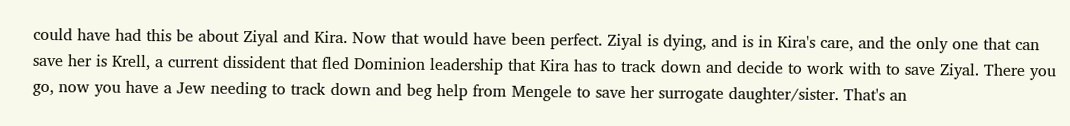could have had this be about Ziyal and Kira. Now that would have been perfect. Ziyal is dying, and is in Kira's care, and the only one that can save her is Krell, a current dissident that fled Dominion leadership that Kira has to track down and decide to work with to save Ziyal. There you go, now you have a Jew needing to track down and beg help from Mengele to save her surrogate daughter/sister. That's an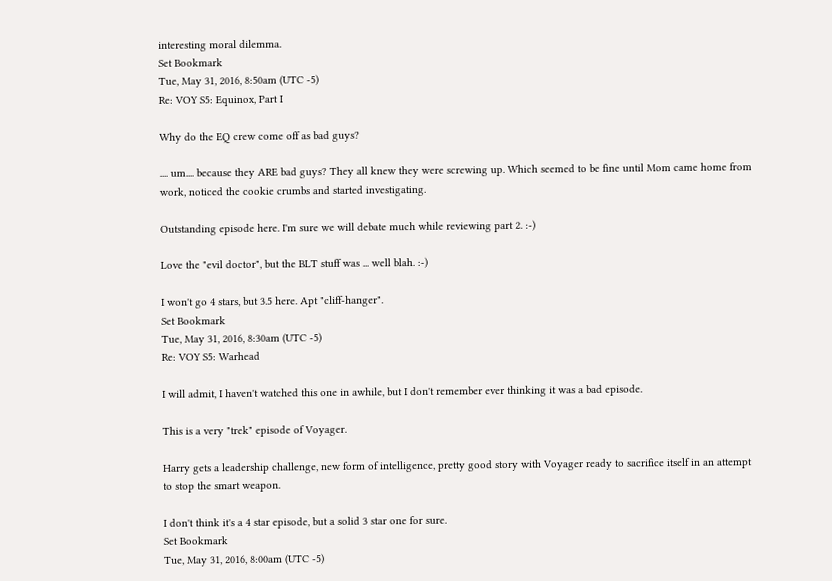interesting moral dilemma.
Set Bookmark
Tue, May 31, 2016, 8:50am (UTC -5)
Re: VOY S5: Equinox, Part I

Why do the EQ crew come off as bad guys?

.... um.... because they ARE bad guys? They all knew they were screwing up. Which seemed to be fine until Mom came home from work, noticed the cookie crumbs and started investigating.

Outstanding episode here. I'm sure we will debate much while reviewing part 2. :-)

Love the "evil doctor", but the BLT stuff was ... well blah. :-)

I won't go 4 stars, but 3.5 here. Apt "cliff-hanger".
Set Bookmark
Tue, May 31, 2016, 8:30am (UTC -5)
Re: VOY S5: Warhead

I will admit, I haven't watched this one in awhile, but I don't remember ever thinking it was a bad episode.

This is a very "trek" episode of Voyager.

Harry gets a leadership challenge, new form of intelligence, pretty good story with Voyager ready to sacrifice itself in an attempt to stop the smart weapon.

I don't think it's a 4 star episode, but a solid 3 star one for sure.
Set Bookmark
Tue, May 31, 2016, 8:00am (UTC -5)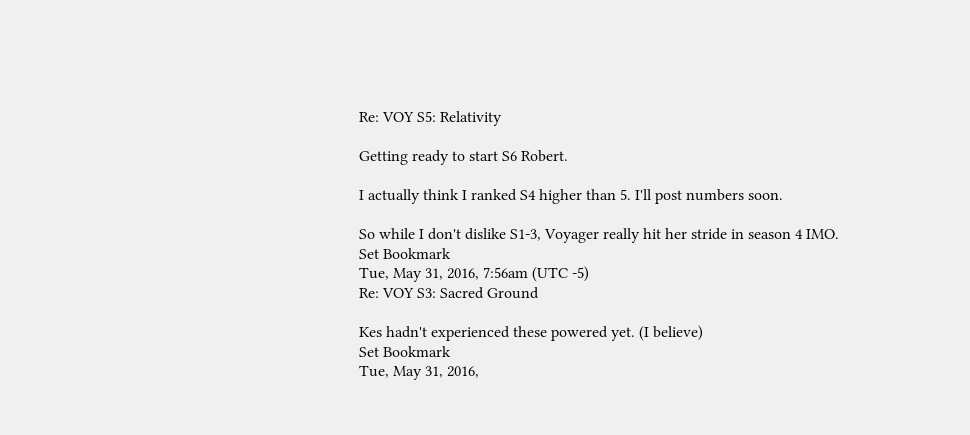Re: VOY S5: Relativity

Getting ready to start S6 Robert.

I actually think I ranked S4 higher than 5. I'll post numbers soon.

So while I don't dislike S1-3, Voyager really hit her stride in season 4 IMO.
Set Bookmark
Tue, May 31, 2016, 7:56am (UTC -5)
Re: VOY S3: Sacred Ground

Kes hadn't experienced these powered yet. (I believe)
Set Bookmark
Tue, May 31, 2016,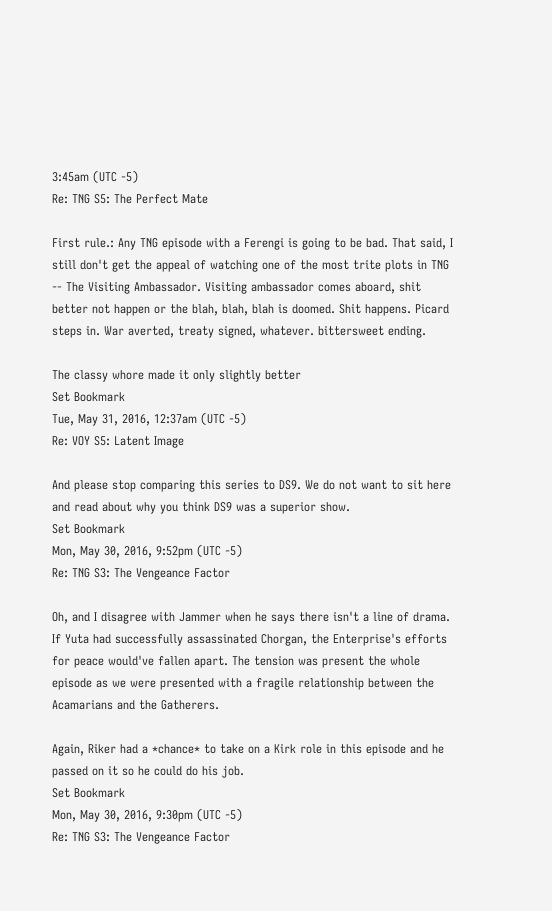3:45am (UTC -5)
Re: TNG S5: The Perfect Mate

First rule.: Any TNG episode with a Ferengi is going to be bad. That said, I still don't get the appeal of watching one of the most trite plots in TNG -- The Visiting Ambassador. Visiting ambassador comes aboard, shit better not happen or the blah, blah, blah is doomed. Shit happens. Picard steps in. War averted, treaty signed, whatever. bittersweet ending.

The classy whore made it only slightly better
Set Bookmark
Tue, May 31, 2016, 12:37am (UTC -5)
Re: VOY S5: Latent Image

And please stop comparing this series to DS9. We do not want to sit here and read about why you think DS9 was a superior show.
Set Bookmark
Mon, May 30, 2016, 9:52pm (UTC -5)
Re: TNG S3: The Vengeance Factor

Oh, and I disagree with Jammer when he says there isn't a line of drama. If Yuta had successfully assassinated Chorgan, the Enterprise's efforts for peace would've fallen apart. The tension was present the whole episode as we were presented with a fragile relationship between the Acamarians and the Gatherers.

Again, Riker had a *chance* to take on a Kirk role in this episode and he passed on it so he could do his job.
Set Bookmark
Mon, May 30, 2016, 9:30pm (UTC -5)
Re: TNG S3: The Vengeance Factor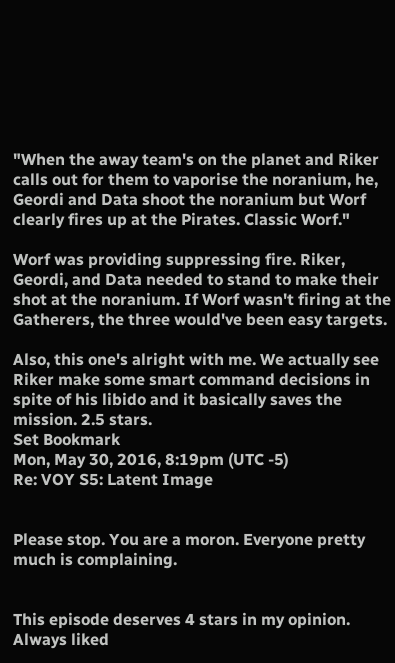"When the away team's on the planet and Riker calls out for them to vaporise the noranium, he, Geordi and Data shoot the noranium but Worf clearly fires up at the Pirates. Classic Worf."

Worf was providing suppressing fire. Riker, Geordi, and Data needed to stand to make their shot at the noranium. If Worf wasn't firing at the Gatherers, the three would've been easy targets.

Also, this one's alright with me. We actually see Riker make some smart command decisions in spite of his libido and it basically saves the mission. 2.5 stars.
Set Bookmark
Mon, May 30, 2016, 8:19pm (UTC -5)
Re: VOY S5: Latent Image


Please stop. You are a moron. Everyone pretty much is complaining.


This episode deserves 4 stars in my opinion. Always liked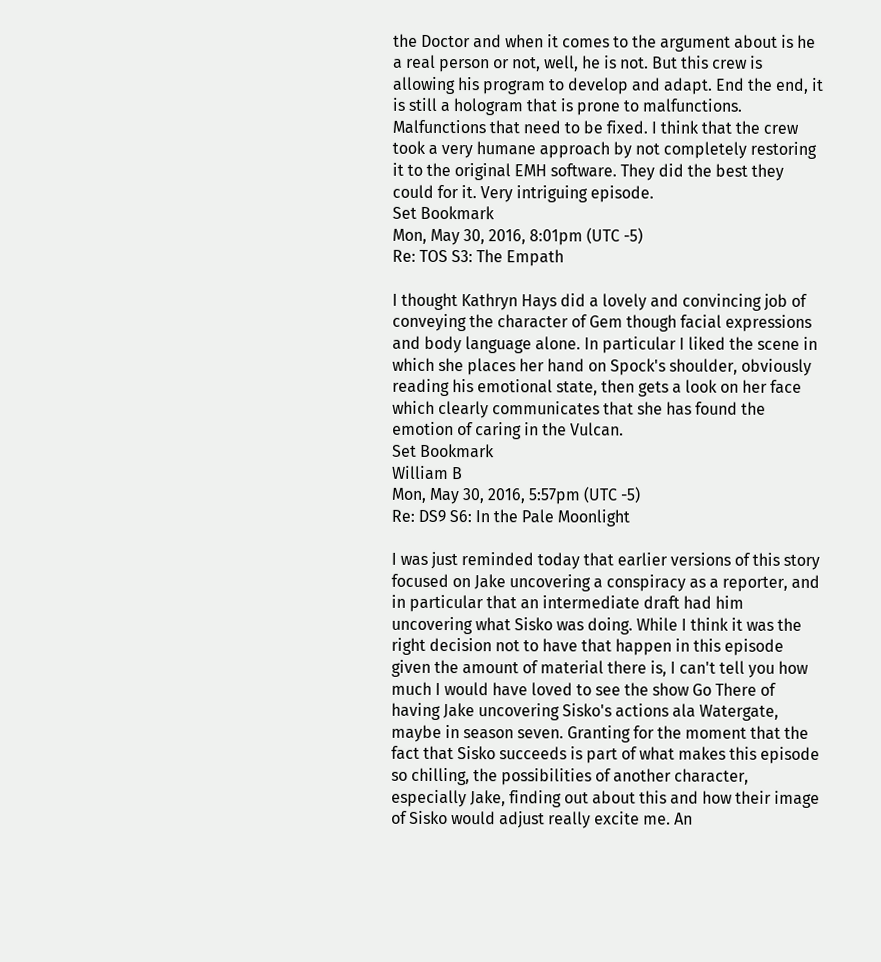the Doctor and when it comes to the argument about is he a real person or not, well, he is not. But this crew is allowing his program to develop and adapt. End the end, it is still a hologram that is prone to malfunctions. Malfunctions that need to be fixed. I think that the crew took a very humane approach by not completely restoring it to the original EMH software. They did the best they could for it. Very intriguing episode.
Set Bookmark
Mon, May 30, 2016, 8:01pm (UTC -5)
Re: TOS S3: The Empath

I thought Kathryn Hays did a lovely and convincing job of conveying the character of Gem though facial expressions and body language alone. In particular I liked the scene in which she places her hand on Spock's shoulder, obviously reading his emotional state, then gets a look on her face which clearly communicates that she has found the emotion of caring in the Vulcan.
Set Bookmark
William B
Mon, May 30, 2016, 5:57pm (UTC -5)
Re: DS9 S6: In the Pale Moonlight

I was just reminded today that earlier versions of this story focused on Jake uncovering a conspiracy as a reporter, and in particular that an intermediate draft had him uncovering what Sisko was doing. While I think it was the right decision not to have that happen in this episode given the amount of material there is, I can't tell you how much I would have loved to see the show Go There of having Jake uncovering Sisko's actions ala Watergate, maybe in season seven. Granting for the moment that the fact that Sisko succeeds is part of what makes this episode so chilling, the possibilities of another character, especially Jake, finding out about this and how their image of Sisko would adjust really excite me. An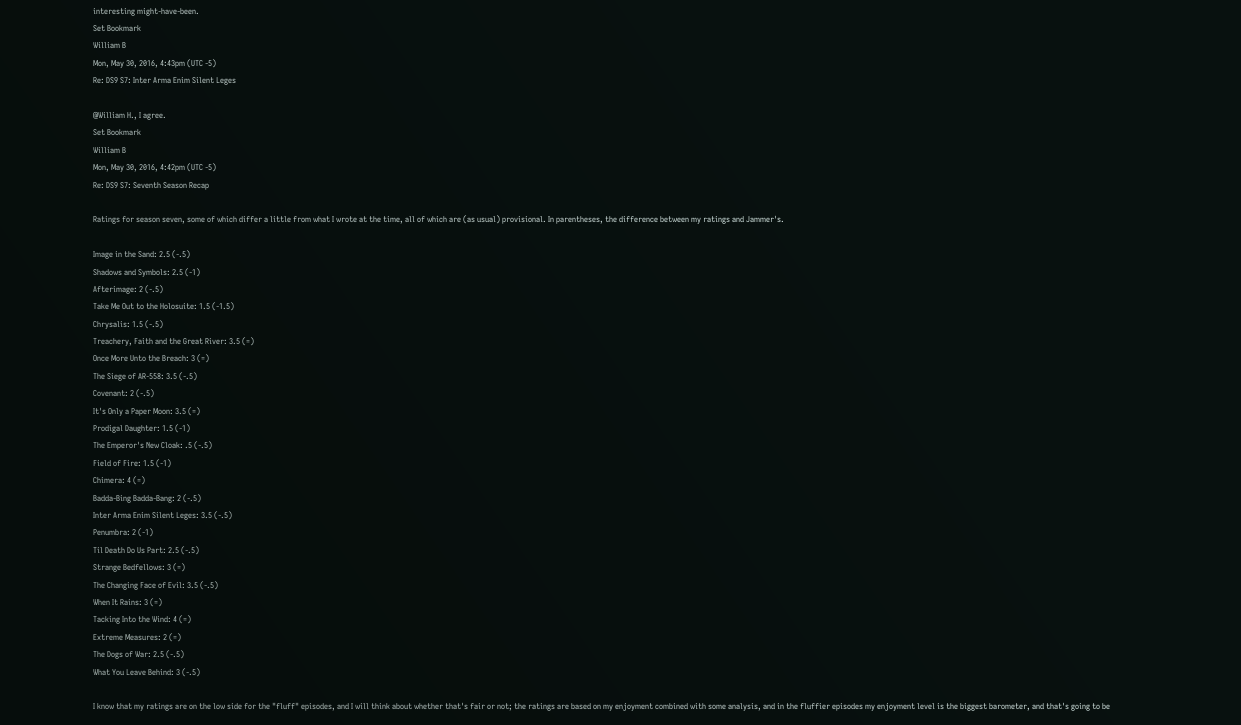interesting might-have-been.
Set Bookmark
William B
Mon, May 30, 2016, 4:43pm (UTC -5)
Re: DS9 S7: Inter Arma Enim Silent Leges

@William H., I agree.
Set Bookmark
William B
Mon, May 30, 2016, 4:42pm (UTC -5)
Re: DS9 S7: Seventh Season Recap

Ratings for season seven, some of which differ a little from what I wrote at the time, all of which are (as usual) provisional. In parentheses, the difference between my ratings and Jammer's.

Image in the Sand: 2.5 (-.5)
Shadows and Symbols: 2.5 (-1)
Afterimage: 2 (-.5)
Take Me Out to the Holosuite: 1.5 (-1.5)
Chrysalis: 1.5 (-.5)
Treachery, Faith and the Great River: 3.5 (=)
Once More Unto the Breach: 3 (=)
The Siege of AR-558: 3.5 (-.5)
Covenant: 2 (-.5)
It's Only a Paper Moon: 3.5 (=)
Prodigal Daughter: 1.5 (-1)
The Emperor's New Cloak: .5 (-.5)
Field of Fire: 1.5 (-1)
Chimera: 4 (=)
Badda-Bing Badda-Bang: 2 (-.5)
Inter Arma Enim Silent Leges: 3.5 (-.5)
Penumbra: 2 (-1)
Til Death Do Us Part: 2.5 (-.5)
Strange Bedfellows: 3 (=)
The Changing Face of Evil: 3.5 (-.5)
When It Rains: 3 (=)
Tacking Into the Wind: 4 (=)
Extreme Measures: 2 (=)
The Dogs of War: 2.5 (-.5)
What You Leave Behind: 3 (-.5)

I know that my ratings are on the low side for the "fluff" episodes, and I will think about whether that's fair or not; the ratings are based on my enjoyment combined with some analysis, and in the fluffier episodes my enjoyment level is the biggest barometer, and that's going to be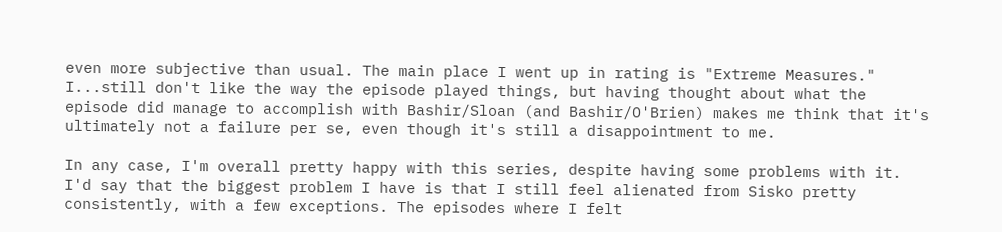even more subjective than usual. The main place I went up in rating is "Extreme Measures." I...still don't like the way the episode played things, but having thought about what the episode did manage to accomplish with Bashir/Sloan (and Bashir/O'Brien) makes me think that it's ultimately not a failure per se, even though it's still a disappointment to me.

In any case, I'm overall pretty happy with this series, despite having some problems with it. I'd say that the biggest problem I have is that I still feel alienated from Sisko pretty consistently, with a few exceptions. The episodes where I felt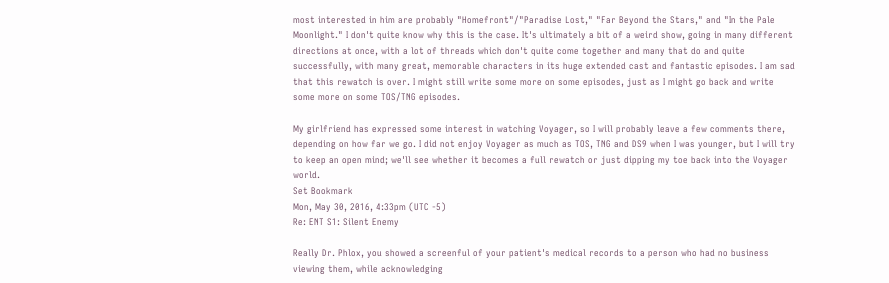most interested in him are probably "Homefront"/"Paradise Lost," "Far Beyond the Stars," and "In the Pale Moonlight." I don't quite know why this is the case. It's ultimately a bit of a weird show, going in many different directions at once, with a lot of threads which don't quite come together and many that do and quite successfully, with many great, memorable characters in its huge extended cast and fantastic episodes. I am sad that this rewatch is over. I might still write some more on some episodes, just as I might go back and write some more on some TOS/TNG episodes.

My girlfriend has expressed some interest in watching Voyager, so I will probably leave a few comments there, depending on how far we go. I did not enjoy Voyager as much as TOS, TNG and DS9 when I was younger, but I will try to keep an open mind; we'll see whether it becomes a full rewatch or just dipping my toe back into the Voyager world.
Set Bookmark
Mon, May 30, 2016, 4:33pm (UTC -5)
Re: ENT S1: Silent Enemy

Really Dr. Phlox, you showed a screenful of your patient's medical records to a person who had no business viewing them, while acknowledging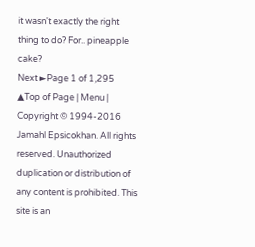it wasn't exactly the right thing to do? For.. pineapple cake?
Next ►Page 1 of 1,295
▲Top of Page | Menu | Copyright © 1994-2016 Jamahl Epsicokhan. All rights reserved. Unauthorized duplication or distribution of any content is prohibited. This site is an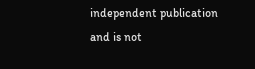independent publication and is not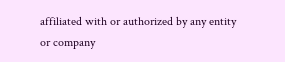affiliated with or authorized by any entity or company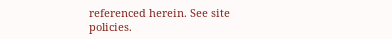referenced herein. See site policies.